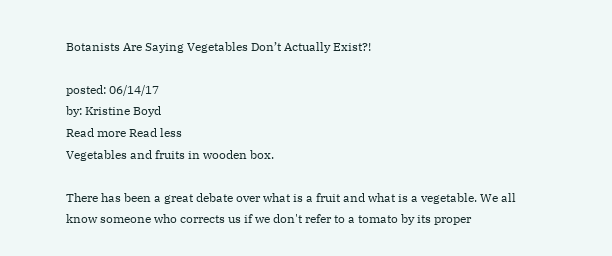Botanists Are Saying Vegetables Don’t Actually Exist?!

posted: 06/14/17
by: Kristine Boyd
Read more Read less
Vegetables and fruits in wooden box.

There has been a great debate over what is a fruit and what is a vegetable. We all know someone who corrects us if we don't refer to a tomato by its proper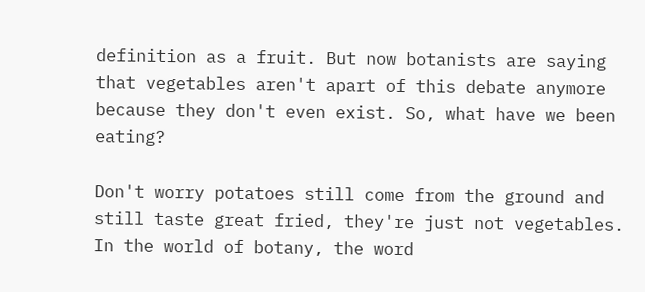definition as a fruit. But now botanists are saying that vegetables aren't apart of this debate anymore because they don't even exist. So, what have we been eating?

Don't worry potatoes still come from the ground and still taste great fried, they're just not vegetables. In the world of botany, the word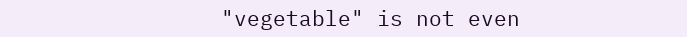"vegetable" is not even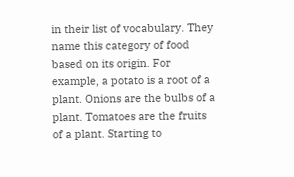in their list of vocabulary. They name this category of food based on its origin. For example, a potato is a root of a plant. Onions are the bulbs of a plant. Tomatoes are the fruits of a plant. Starting to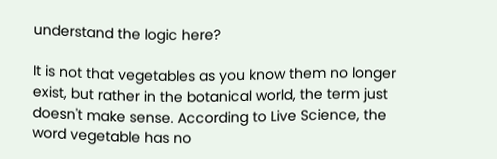understand the logic here?

It is not that vegetables as you know them no longer exist, but rather in the botanical world, the term just doesn't make sense. According to Live Science, the word vegetable has no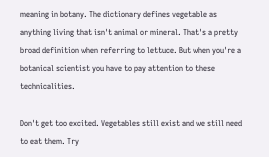meaning in botany. The dictionary defines vegetable as anything living that isn't animal or mineral. That's a pretty broad definition when referring to lettuce. But when you're a botanical scientist you have to pay attention to these technicalities.

Don't get too excited. Vegetables still exist and we still need to eat them. Try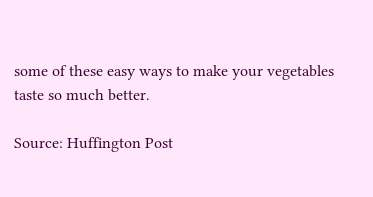some of these easy ways to make your vegetables taste so much better.

Source: Huffington Post